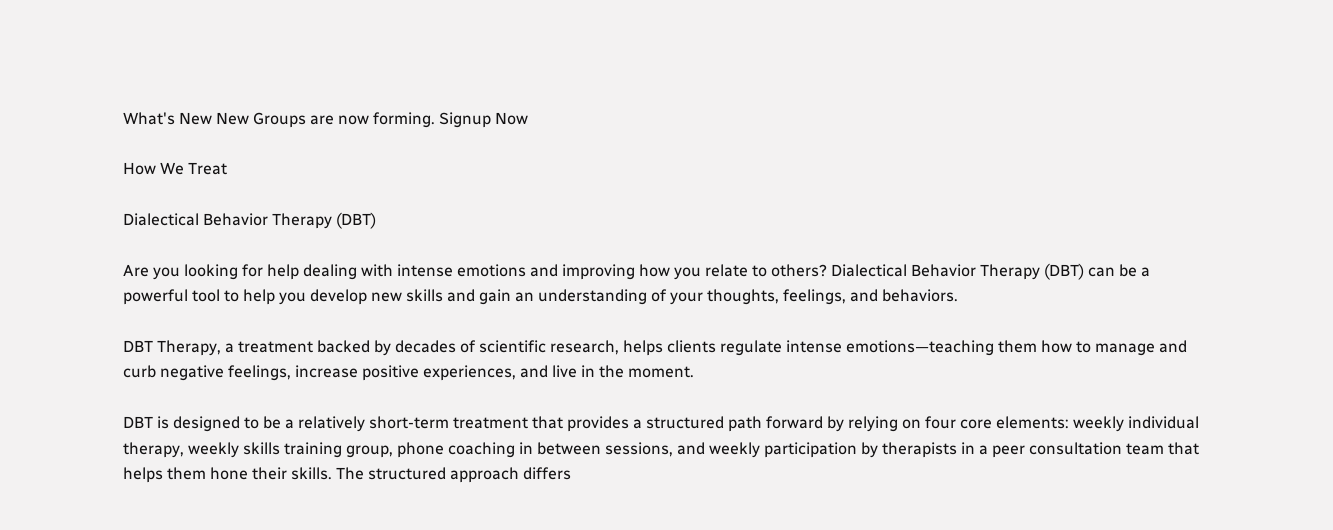What's New New Groups are now forming. Signup Now

How We Treat

Dialectical Behavior Therapy (DBT)

Are you looking for help dealing with intense emotions and improving how you relate to others? Dialectical Behavior Therapy (DBT) can be a powerful tool to help you develop new skills and gain an understanding of your thoughts, feelings, and behaviors.

DBT Therapy, a treatment backed by decades of scientific research, helps clients regulate intense emotions—teaching them how to manage and curb negative feelings, increase positive experiences, and live in the moment.

DBT is designed to be a relatively short-term treatment that provides a structured path forward by relying on four core elements: weekly individual therapy, weekly skills training group, phone coaching in between sessions, and weekly participation by therapists in a peer consultation team that helps them hone their skills. The structured approach differs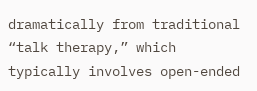dramatically from traditional “talk therapy,” which typically involves open-ended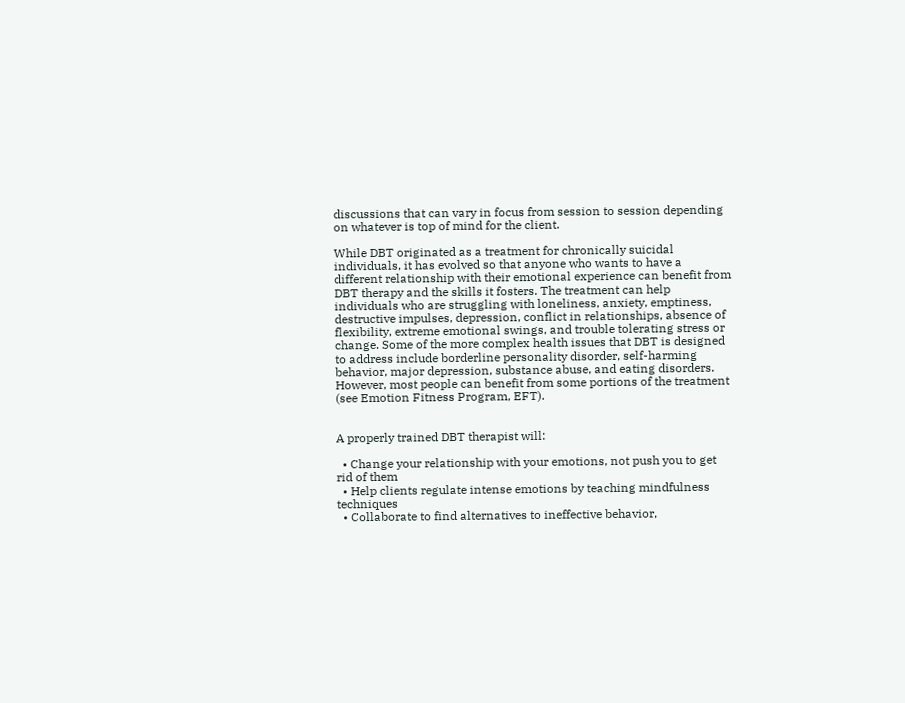discussions that can vary in focus from session to session depending on whatever is top of mind for the client.

While DBT originated as a treatment for chronically suicidal individuals, it has evolved so that anyone who wants to have a different relationship with their emotional experience can benefit from DBT therapy and the skills it fosters. The treatment can help individuals who are struggling with loneliness, anxiety, emptiness, destructive impulses, depression, conflict in relationships, absence of flexibility, extreme emotional swings, and trouble tolerating stress or change. Some of the more complex health issues that DBT is designed to address include borderline personality disorder, self-harming behavior, major depression, substance abuse, and eating disorders. However, most people can benefit from some portions of the treatment (see Emotion Fitness Program, EFT).


A properly trained DBT therapist will:

  • Change your relationship with your emotions, not push you to get rid of them
  • Help clients regulate intense emotions by teaching mindfulness techniques
  • Collaborate to find alternatives to ineffective behavior,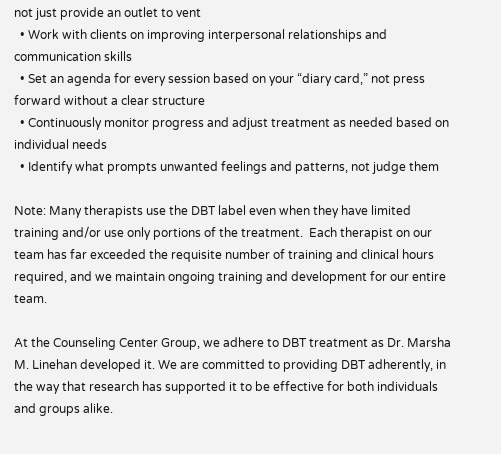not just provide an outlet to vent
  • Work with clients on improving interpersonal relationships and communication skills
  • Set an agenda for every session based on your “diary card,” not press forward without a clear structure
  • Continuously monitor progress and adjust treatment as needed based on individual needs
  • Identify what prompts unwanted feelings and patterns, not judge them

Note: Many therapists use the DBT label even when they have limited training and/or use only portions of the treatment.  Each therapist on our team has far exceeded the requisite number of training and clinical hours required, and we maintain ongoing training and development for our entire team.

At the Counseling Center Group, we adhere to DBT treatment as Dr. Marsha M. Linehan developed it. We are committed to providing DBT adherently, in the way that research has supported it to be effective for both individuals and groups alike.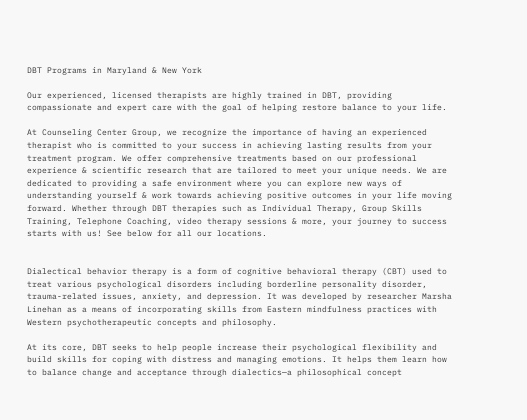DBT Programs in Maryland & New York

Our experienced, licensed therapists are highly trained in DBT, providing compassionate and expert care with the goal of helping restore balance to your life.

At Counseling Center Group, we recognize the importance of having an experienced therapist who is committed to your success in achieving lasting results from your treatment program. We offer comprehensive treatments based on our professional experience & scientific research that are tailored to meet your unique needs. We are dedicated to providing a safe environment where you can explore new ways of understanding yourself & work towards achieving positive outcomes in your life moving forward. Whether through DBT therapies such as Individual Therapy, Group Skills Training, Telephone Coaching, video therapy sessions & more, your journey to success starts with us! See below for all our locations.


Dialectical behavior therapy is a form of cognitive behavioral therapy (CBT) used to treat various psychological disorders including borderline personality disorder, trauma-related issues, anxiety, and depression. It was developed by researcher Marsha Linehan as a means of incorporating skills from Eastern mindfulness practices with Western psychotherapeutic concepts and philosophy.

At its core, DBT seeks to help people increase their psychological flexibility and build skills for coping with distress and managing emotions. It helps them learn how to balance change and acceptance through dialectics—a philosophical concept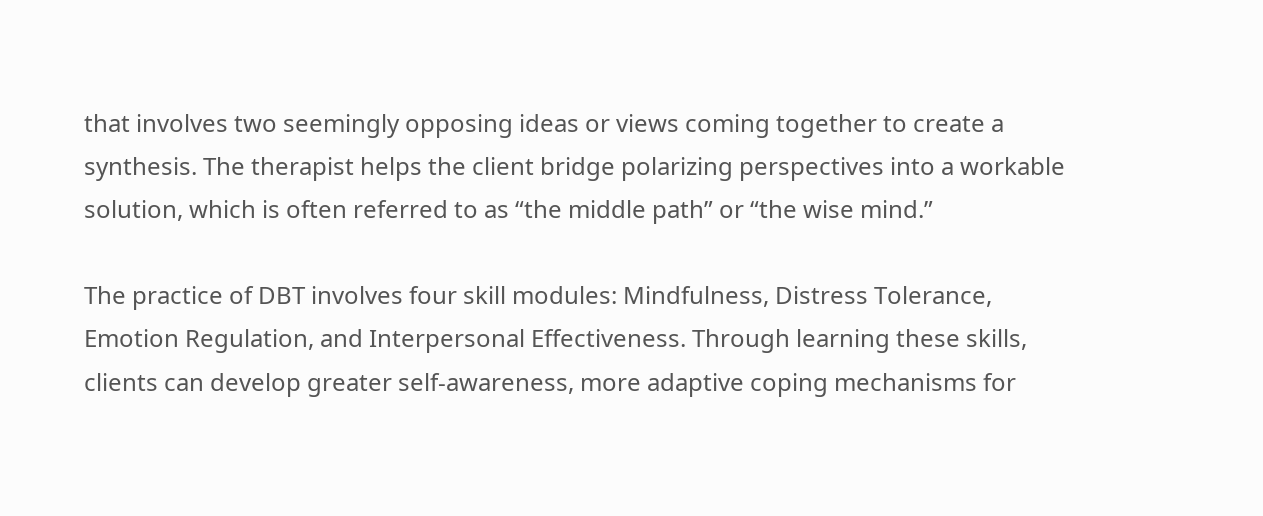that involves two seemingly opposing ideas or views coming together to create a synthesis. The therapist helps the client bridge polarizing perspectives into a workable solution, which is often referred to as “the middle path” or “the wise mind.”

The practice of DBT involves four skill modules: Mindfulness, Distress Tolerance, Emotion Regulation, and Interpersonal Effectiveness. Through learning these skills, clients can develop greater self-awareness, more adaptive coping mechanisms for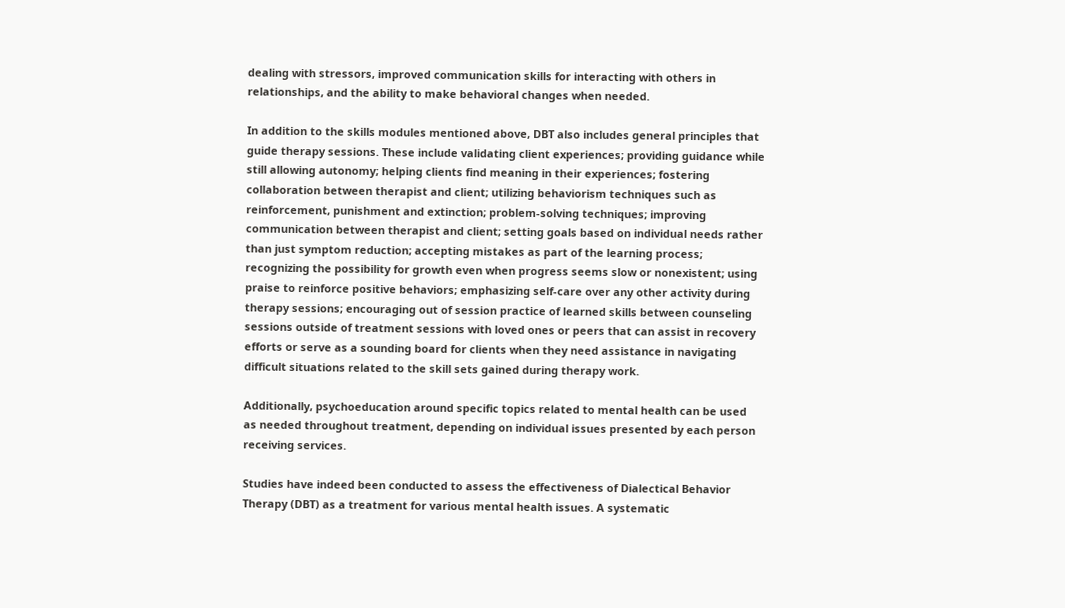dealing with stressors, improved communication skills for interacting with others in relationships, and the ability to make behavioral changes when needed.

In addition to the skills modules mentioned above, DBT also includes general principles that guide therapy sessions. These include validating client experiences; providing guidance while still allowing autonomy; helping clients find meaning in their experiences; fostering collaboration between therapist and client; utilizing behaviorism techniques such as reinforcement, punishment and extinction; problem-solving techniques; improving communication between therapist and client; setting goals based on individual needs rather than just symptom reduction; accepting mistakes as part of the learning process; recognizing the possibility for growth even when progress seems slow or nonexistent; using praise to reinforce positive behaviors; emphasizing self-care over any other activity during therapy sessions; encouraging out of session practice of learned skills between counseling sessions outside of treatment sessions with loved ones or peers that can assist in recovery efforts or serve as a sounding board for clients when they need assistance in navigating difficult situations related to the skill sets gained during therapy work.

Additionally, psychoeducation around specific topics related to mental health can be used as needed throughout treatment, depending on individual issues presented by each person receiving services.

Studies have indeed been conducted to assess the effectiveness of Dialectical Behavior Therapy (DBT) as a treatment for various mental health issues. A systematic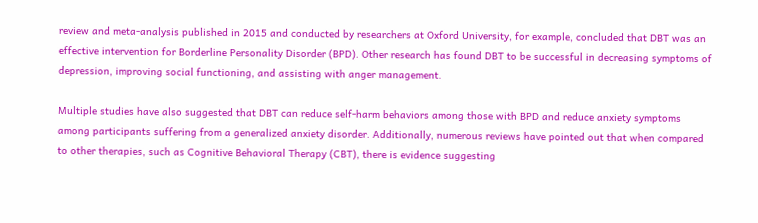review and meta-analysis published in 2015 and conducted by researchers at Oxford University, for example, concluded that DBT was an effective intervention for Borderline Personality Disorder (BPD). Other research has found DBT to be successful in decreasing symptoms of depression, improving social functioning, and assisting with anger management.

Multiple studies have also suggested that DBT can reduce self-harm behaviors among those with BPD and reduce anxiety symptoms among participants suffering from a generalized anxiety disorder. Additionally, numerous reviews have pointed out that when compared to other therapies, such as Cognitive Behavioral Therapy (CBT), there is evidence suggesting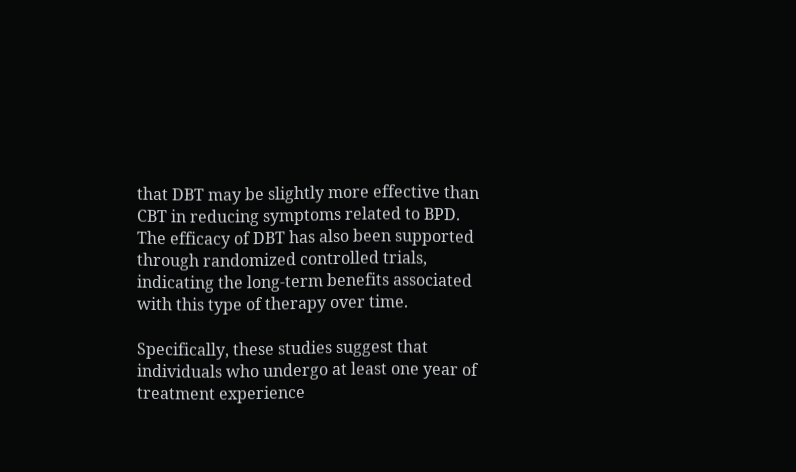that DBT may be slightly more effective than CBT in reducing symptoms related to BPD. The efficacy of DBT has also been supported through randomized controlled trials, indicating the long-term benefits associated with this type of therapy over time.

Specifically, these studies suggest that individuals who undergo at least one year of treatment experience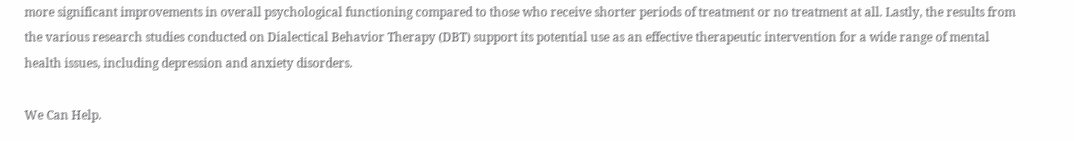more significant improvements in overall psychological functioning compared to those who receive shorter periods of treatment or no treatment at all. Lastly, the results from the various research studies conducted on Dialectical Behavior Therapy (DBT) support its potential use as an effective therapeutic intervention for a wide range of mental health issues, including depression and anxiety disorders.

We Can Help.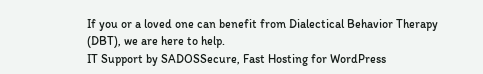If you or a loved one can benefit from Dialectical Behavior Therapy (DBT), we are here to help.
IT Support by SADOSSecure, Fast Hosting for WordPress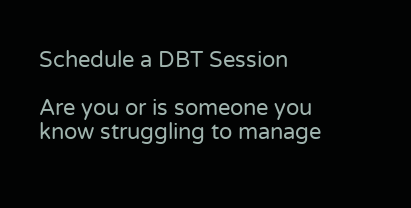Schedule a DBT Session

Are you or is someone you know struggling to manage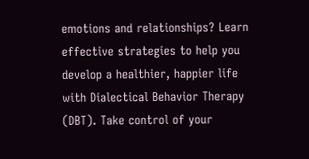emotions and relationships? Learn effective strategies to help you develop a healthier, happier life with Dialectical Behavior Therapy (DBT). Take control of your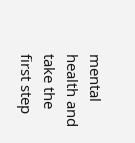mental health and take the first step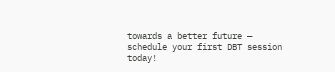towards a better future — schedule your first DBT session today!